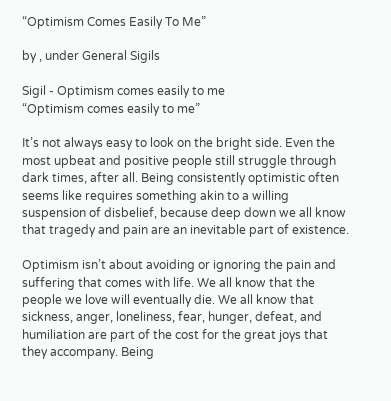“Optimism Comes Easily To Me”

by , under General Sigils

Sigil - Optimism comes easily to me
“Optimism comes easily to me”

It’s not always easy to look on the bright side. Even the most upbeat and positive people still struggle through dark times, after all. Being consistently optimistic often seems like requires something akin to a willing suspension of disbelief, because deep down we all know that tragedy and pain are an inevitable part of existence.

Optimism isn’t about avoiding or ignoring the pain and suffering that comes with life. We all know that the people we love will eventually die. We all know that sickness, anger, loneliness, fear, hunger, defeat, and humiliation are part of the cost for the great joys that they accompany. Being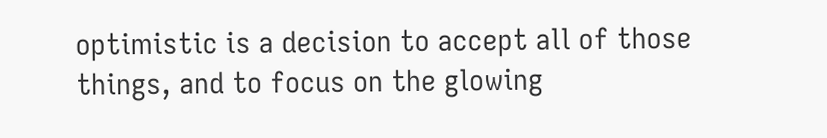optimistic is a decision to accept all of those things, and to focus on the glowing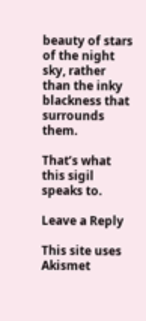beauty of stars of the night sky, rather than the inky blackness that surrounds them.

That’s what this sigil speaks to.

Leave a Reply

This site uses Akismet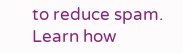to reduce spam. Learn how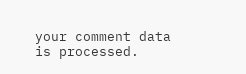your comment data is processed.